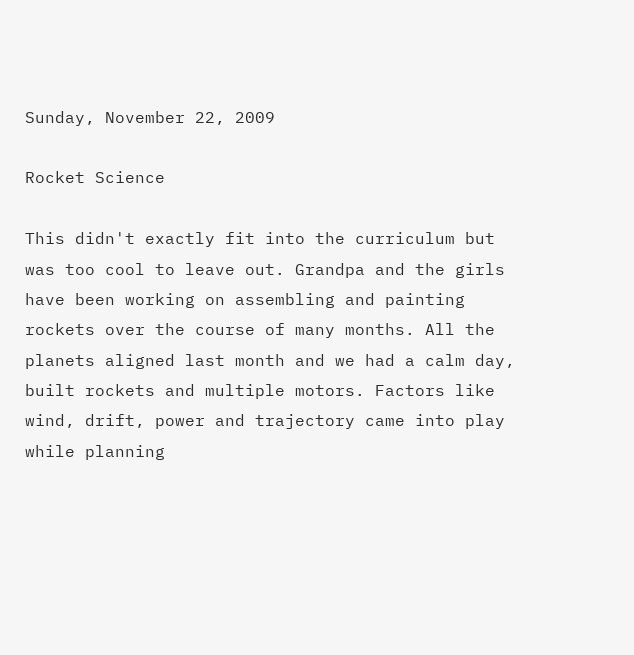Sunday, November 22, 2009

Rocket Science

This didn't exactly fit into the curriculum but was too cool to leave out. Grandpa and the girls have been working on assembling and painting rockets over the course of many months. All the planets aligned last month and we had a calm day, built rockets and multiple motors. Factors like wind, drift, power and trajectory came into play while planning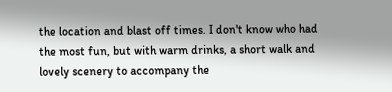the location and blast off times. I don't know who had the most fun, but with warm drinks, a short walk and lovely scenery to accompany the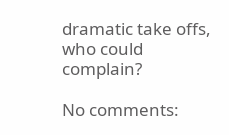dramatic take offs, who could complain?

No comments: